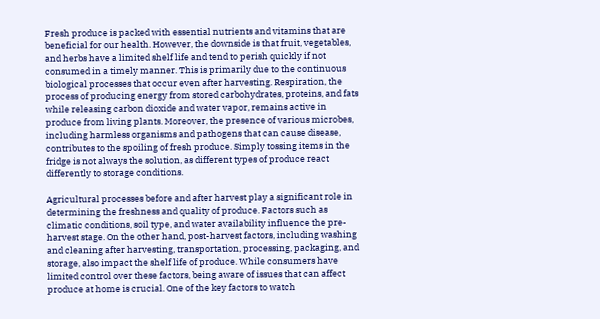Fresh produce is packed with essential nutrients and vitamins that are beneficial for our health. However, the downside is that fruit, vegetables, and herbs have a limited shelf life and tend to perish quickly if not consumed in a timely manner. This is primarily due to the continuous biological processes that occur even after harvesting. Respiration, the process of producing energy from stored carbohydrates, proteins, and fats while releasing carbon dioxide and water vapor, remains active in produce from living plants. Moreover, the presence of various microbes, including harmless organisms and pathogens that can cause disease, contributes to the spoiling of fresh produce. Simply tossing items in the fridge is not always the solution, as different types of produce react differently to storage conditions.

Agricultural processes before and after harvest play a significant role in determining the freshness and quality of produce. Factors such as climatic conditions, soil type, and water availability influence the pre-harvest stage. On the other hand, post-harvest factors, including washing and cleaning after harvesting, transportation, processing, packaging, and storage, also impact the shelf life of produce. While consumers have limited control over these factors, being aware of issues that can affect produce at home is crucial. One of the key factors to watch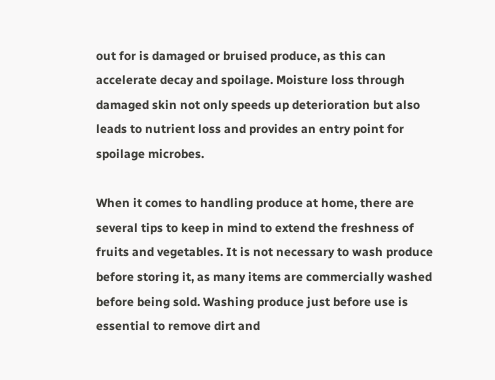out for is damaged or bruised produce, as this can accelerate decay and spoilage. Moisture loss through damaged skin not only speeds up deterioration but also leads to nutrient loss and provides an entry point for spoilage microbes.

When it comes to handling produce at home, there are several tips to keep in mind to extend the freshness of fruits and vegetables. It is not necessary to wash produce before storing it, as many items are commercially washed before being sold. Washing produce just before use is essential to remove dirt and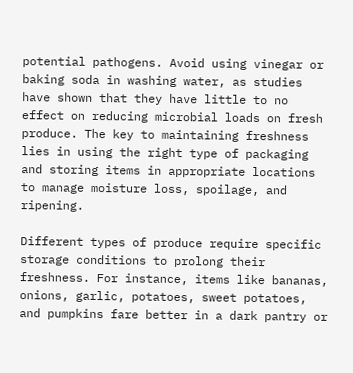potential pathogens. Avoid using vinegar or baking soda in washing water, as studies have shown that they have little to no effect on reducing microbial loads on fresh produce. The key to maintaining freshness lies in using the right type of packaging and storing items in appropriate locations to manage moisture loss, spoilage, and ripening.

Different types of produce require specific storage conditions to prolong their freshness. For instance, items like bananas, onions, garlic, potatoes, sweet potatoes, and pumpkins fare better in a dark pantry or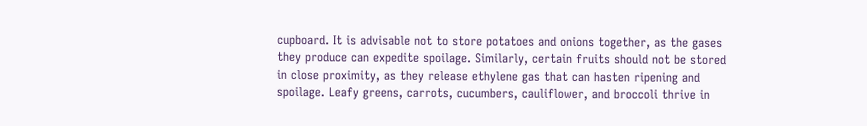cupboard. It is advisable not to store potatoes and onions together, as the gases they produce can expedite spoilage. Similarly, certain fruits should not be stored in close proximity, as they release ethylene gas that can hasten ripening and spoilage. Leafy greens, carrots, cucumbers, cauliflower, and broccoli thrive in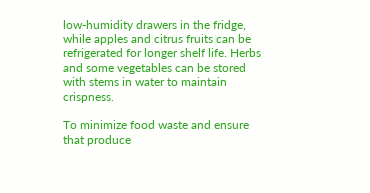low-humidity drawers in the fridge, while apples and citrus fruits can be refrigerated for longer shelf life. Herbs and some vegetables can be stored with stems in water to maintain crispness.

To minimize food waste and ensure that produce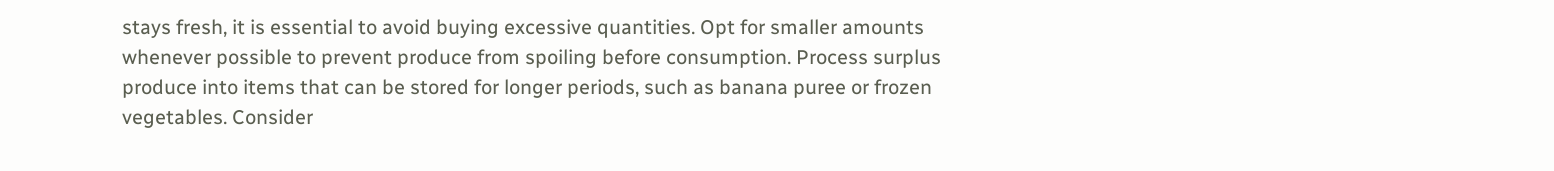stays fresh, it is essential to avoid buying excessive quantities. Opt for smaller amounts whenever possible to prevent produce from spoiling before consumption. Process surplus produce into items that can be stored for longer periods, such as banana puree or frozen vegetables. Consider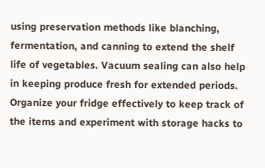using preservation methods like blanching, fermentation, and canning to extend the shelf life of vegetables. Vacuum sealing can also help in keeping produce fresh for extended periods. Organize your fridge effectively to keep track of the items and experiment with storage hacks to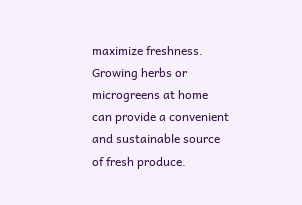maximize freshness. Growing herbs or microgreens at home can provide a convenient and sustainable source of fresh produce.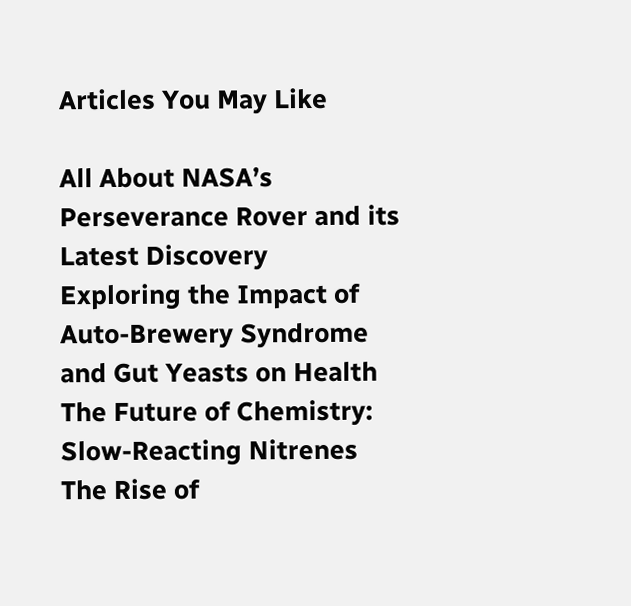Articles You May Like

All About NASA’s Perseverance Rover and its Latest Discovery
Exploring the Impact of Auto-Brewery Syndrome and Gut Yeasts on Health
The Future of Chemistry: Slow-Reacting Nitrenes
The Rise of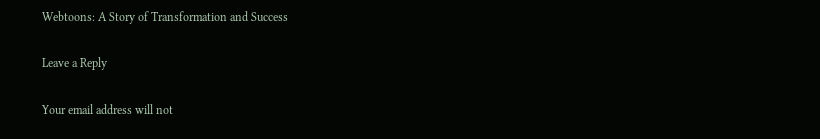Webtoons: A Story of Transformation and Success

Leave a Reply

Your email address will not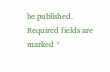be published. Required fields are marked *